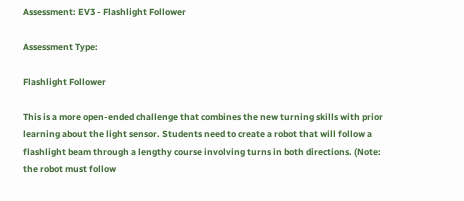Assessment: EV3 - Flashlight Follower

Assessment Type:

Flashlight Follower

This is a more open-ended challenge that combines the new turning skills with prior learning about the light sensor. Students need to create a robot that will follow a flashlight beam through a lengthy course involving turns in both directions. (Note: the robot must follow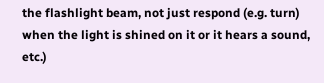the flashlight beam, not just respond (e.g. turn) when the light is shined on it or it hears a sound, etc.)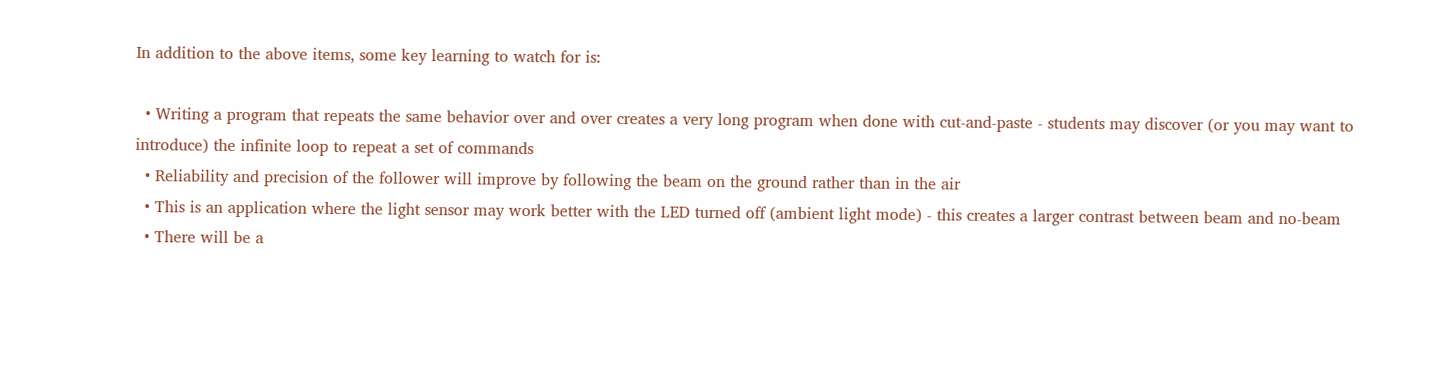In addition to the above items, some key learning to watch for is:

  • Writing a program that repeats the same behavior over and over creates a very long program when done with cut-and-paste - students may discover (or you may want to introduce) the infinite loop to repeat a set of commands
  • Reliability and precision of the follower will improve by following the beam on the ground rather than in the air
  • This is an application where the light sensor may work better with the LED turned off (ambient light mode) - this creates a larger contrast between beam and no-beam
  • There will be a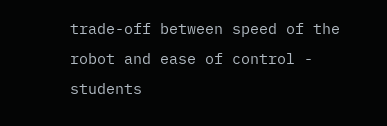trade-off between speed of the robot and ease of control - students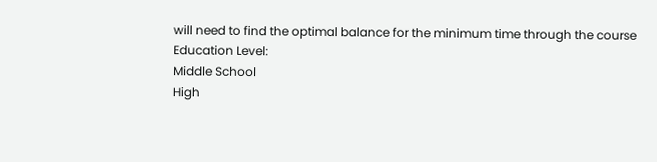will need to find the optimal balance for the minimum time through the course
Education Level:
Middle School
High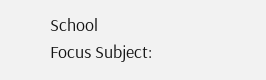School
Focus Subject: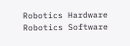Robotics Hardware
Robotics Software